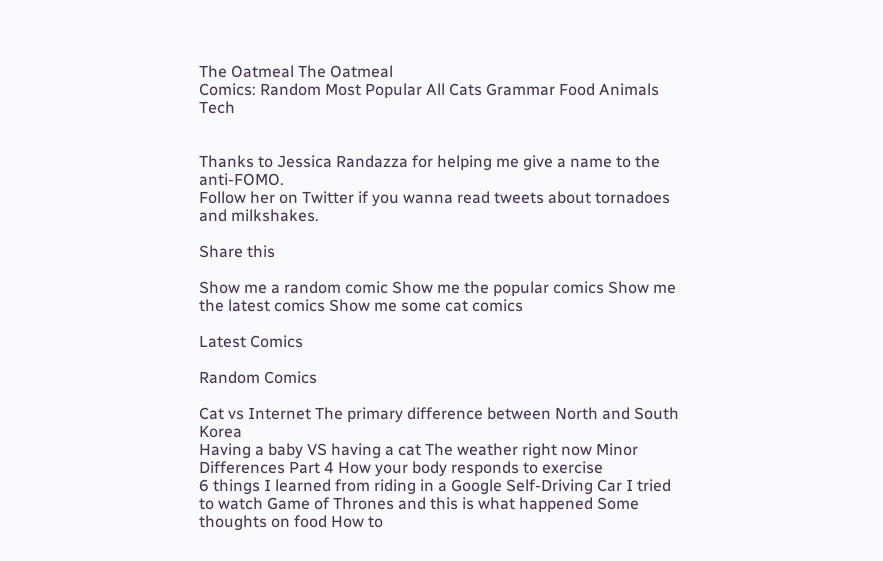The Oatmeal The Oatmeal
Comics: Random Most Popular All Cats Grammar Food Animals Tech


Thanks to Jessica Randazza for helping me give a name to the anti-FOMO.
Follow her on Twitter if you wanna read tweets about tornadoes and milkshakes.

Share this

Show me a random comic Show me the popular comics Show me the latest comics Show me some cat comics

Latest Comics

Random Comics

Cat vs Internet The primary difference between North and South Korea
Having a baby VS having a cat The weather right now Minor Differences Part 4 How your body responds to exercise
6 things I learned from riding in a Google Self-Driving Car I tried to watch Game of Thrones and this is what happened Some thoughts on food How to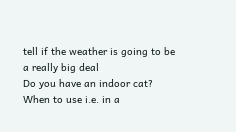tell if the weather is going to be a really big deal
Do you have an indoor cat? When to use i.e. in a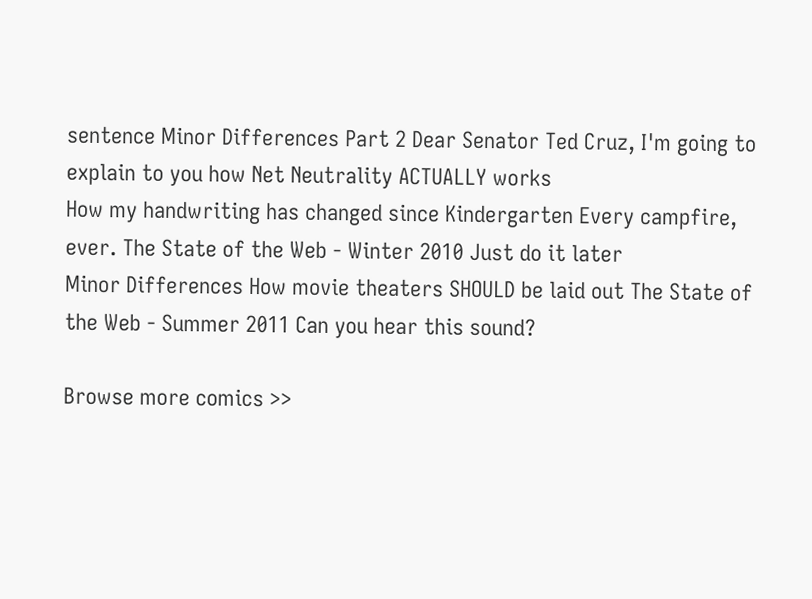sentence Minor Differences Part 2 Dear Senator Ted Cruz, I'm going to explain to you how Net Neutrality ACTUALLY works
How my handwriting has changed since Kindergarten Every campfire, ever. The State of the Web - Winter 2010 Just do it later
Minor Differences How movie theaters SHOULD be laid out The State of the Web - Summer 2011 Can you hear this sound?

Browse more comics >>